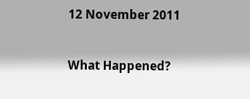12 November 2011

What Happened?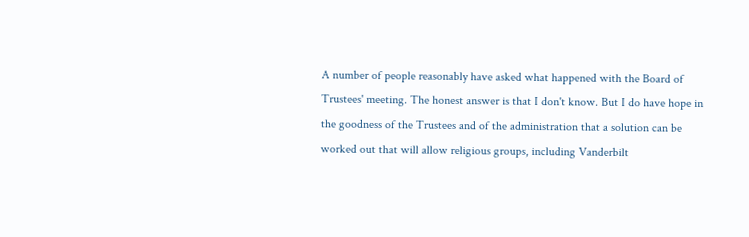A number of people reasonably have asked what happened with the Board of Trustees' meeting. The honest answer is that I don't know. But I do have hope in the goodness of the Trustees and of the administration that a solution can be worked out that will allow religious groups, including Vanderbilt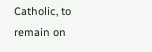Catholic, to remain on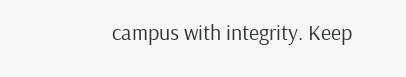campus with integrity. Keep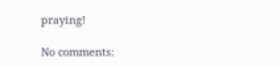praying!

No comments: